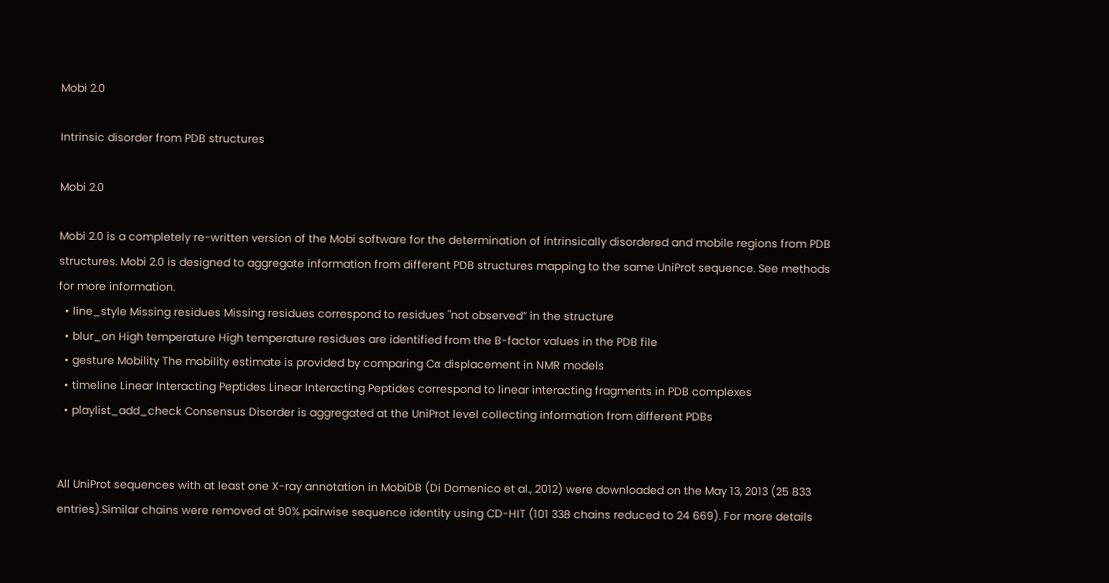Mobi 2.0

Intrinsic disorder from PDB structures

Mobi 2.0

Mobi 2.0 is a completely re-written version of the Mobi software for the determination of intrinsically disordered and mobile regions from PDB structures. Mobi 2.0 is designed to aggregate information from different PDB structures mapping to the same UniProt sequence. See methods for more information.
  • line_style Missing residues Missing residues correspond to residues "not observed” in the structure
  • blur_on High temperature High temperature residues are identified from the B-factor values in the PDB file
  • gesture Mobility The mobility estimate is provided by comparing Cα displacement in NMR models
  • timeline Linear Interacting Peptides Linear Interacting Peptides correspond to linear interacting fragments in PDB complexes
  • playlist_add_check Consensus Disorder is aggregated at the UniProt level collecting information from different PDBs


All UniProt sequences with at least one X-ray annotation in MobiDB (Di Domenico et al., 2012) were downloaded on the May 13, 2013 (25 833 entries).Similar chains were removed at 90% pairwise sequence identity using CD-HIT (101 338 chains reduced to 24 669). For more details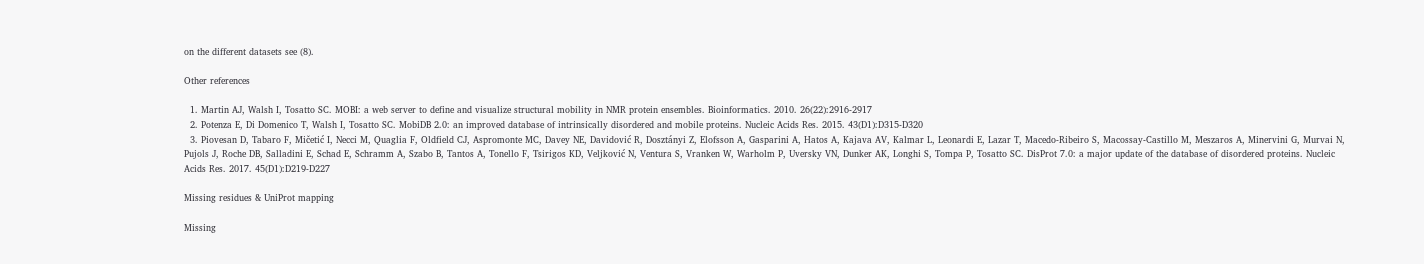on the different datasets see (8).

Other references

  1. Martin AJ, Walsh I, Tosatto SC. MOBI: a web server to define and visualize structural mobility in NMR protein ensembles. Bioinformatics. 2010. 26(22):2916-2917
  2. Potenza E, Di Domenico T, Walsh I, Tosatto SC. MobiDB 2.0: an improved database of intrinsically disordered and mobile proteins. Nucleic Acids Res. 2015. 43(D1):D315-D320
  3. Piovesan D, Tabaro F, Mičetić I, Necci M, Quaglia F, Oldfield CJ, Aspromonte MC, Davey NE, Davidović R, Dosztányi Z, Elofsson A, Gasparini A, Hatos A, Kajava AV, Kalmar L, Leonardi E, Lazar T, Macedo-Ribeiro S, Macossay-Castillo M, Meszaros A, Minervini G, Murvai N, Pujols J, Roche DB, Salladini E, Schad E, Schramm A, Szabo B, Tantos A, Tonello F, Tsirigos KD, Veljković N, Ventura S, Vranken W, Warholm P, Uversky VN, Dunker AK, Longhi S, Tompa P, Tosatto SC. DisProt 7.0: a major update of the database of disordered proteins. Nucleic Acids Res. 2017. 45(D1):D219-D227

Missing residues & UniProt mapping

Missing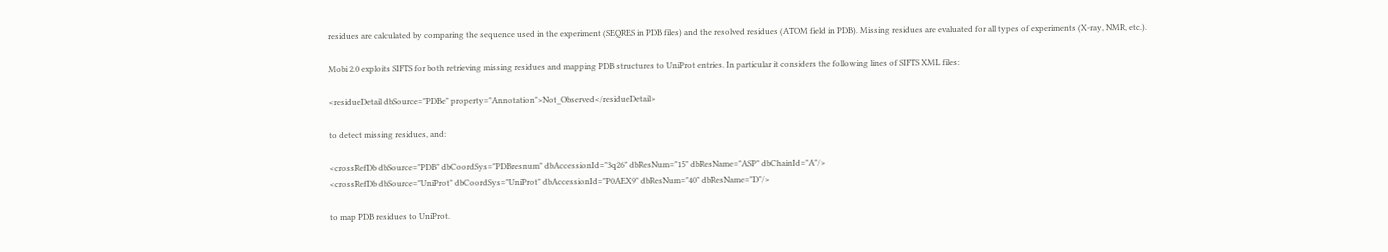residues are calculated by comparing the sequence used in the experiment (SEQRES in PDB files) and the resolved residues (ATOM field in PDB). Missing residues are evaluated for all types of experiments (X-ray, NMR, etc.).

Mobi 2.0 exploits SIFTS for both retrieving missing residues and mapping PDB structures to UniProt entries. In particular it considers the following lines of SIFTS XML files:

<residueDetail dbSource="PDBe" property="Annotation">Not_Observed</residueDetail>

to detect missing residues, and:

<crossRefDb dbSource="PDB" dbCoordSys="PDBresnum" dbAccessionId="3q26" dbResNum="15" dbResName="ASP" dbChainId="A"/>
<crossRefDb dbSource="UniProt" dbCoordSys="UniProt" dbAccessionId="P0AEX9" dbResNum="40" dbResName="D"/>

to map PDB residues to UniProt.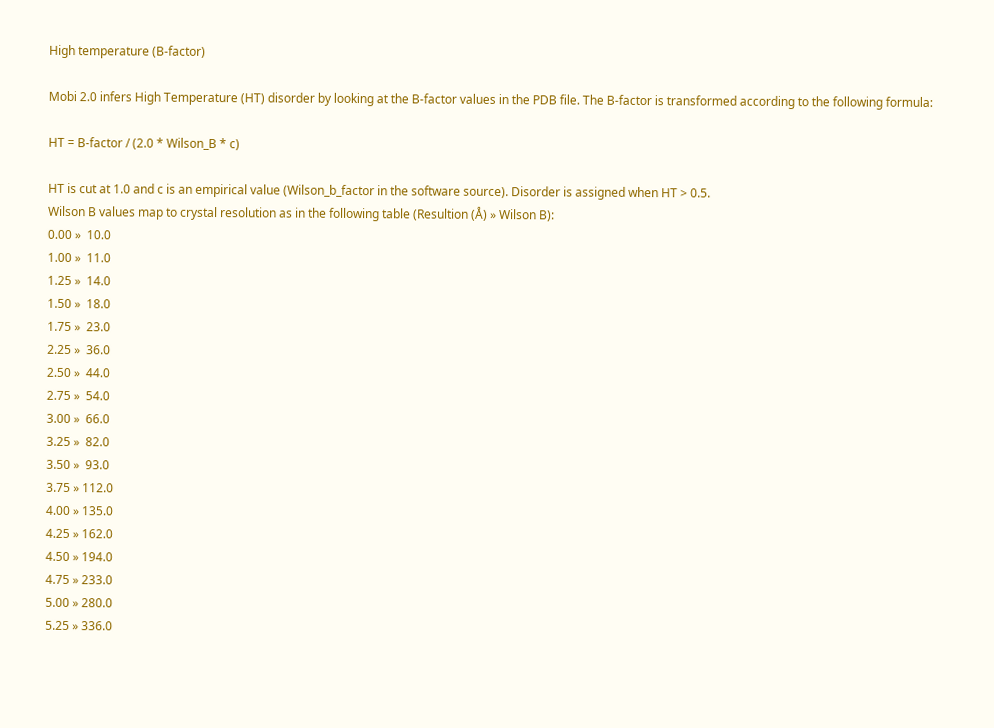High temperature (B-factor)

Mobi 2.0 infers High Temperature (HT) disorder by looking at the B-factor values in the PDB file. The B-factor is transformed according to the following formula:

HT = B-factor / (2.0 * Wilson_B * c)

HT is cut at 1.0 and c is an empirical value (Wilson_b_factor in the software source). Disorder is assigned when HT > 0.5.
Wilson B values map to crystal resolution as in the following table (Resultion (Å) » Wilson B):
0.00 »  10.0
1.00 »  11.0
1.25 »  14.0
1.50 »  18.0
1.75 »  23.0
2.25 »  36.0
2.50 »  44.0
2.75 »  54.0
3.00 »  66.0
3.25 »  82.0
3.50 »  93.0
3.75 » 112.0
4.00 » 135.0
4.25 » 162.0
4.50 » 194.0
4.75 » 233.0
5.00 » 280.0
5.25 » 336.0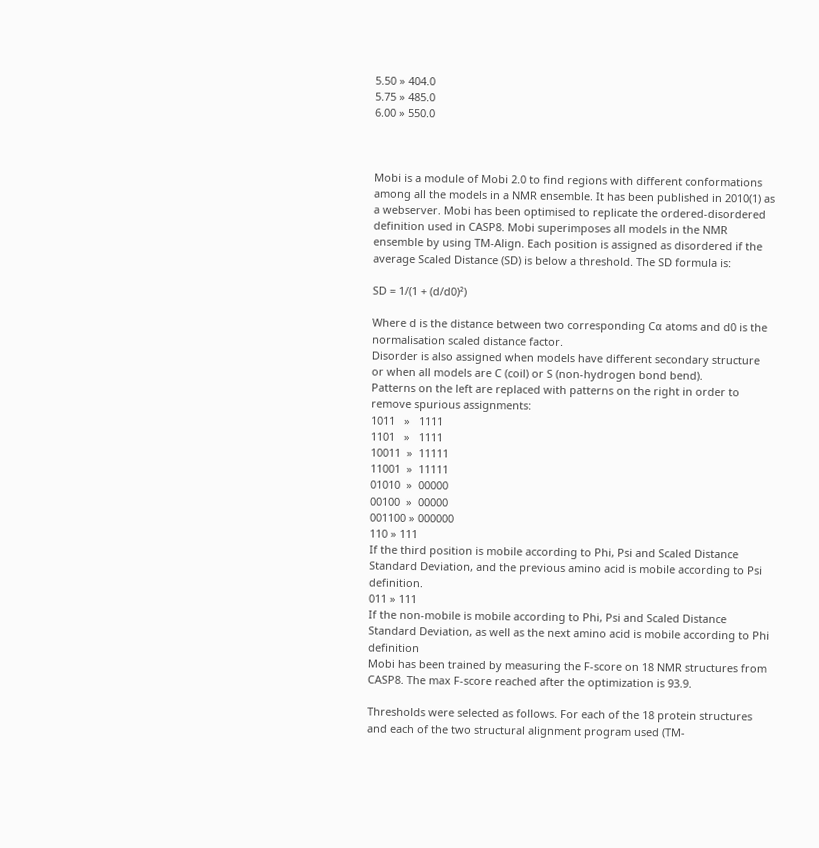5.50 » 404.0
5.75 » 485.0
6.00 » 550.0



Mobi is a module of Mobi 2.0 to find regions with different conformations among all the models in a NMR ensemble. It has been published in 2010(1) as a webserver. Mobi has been optimised to replicate the ordered-disordered definition used in CASP8. Mobi superimposes all models in the NMR ensemble by using TM-Align. Each position is assigned as disordered if the average Scaled Distance (SD) is below a threshold. The SD formula is:

SD = 1/(1 + (d/d0)²)

Where d is the distance between two corresponding Cα atoms and d0 is the normalisation scaled distance factor.
Disorder is also assigned when models have different secondary structure or when all models are C (coil) or S (non-hydrogen bond bend).
Patterns on the left are replaced with patterns on the right in order to remove spurious assignments:
1011   »   1111
1101   »   1111
10011  »  11111
11001  »  11111
01010  »  00000
00100  »  00000
001100 » 000000
110 » 111
If the third position is mobile according to Phi, Psi and Scaled Distance Standard Deviation, and the previous amino acid is mobile according to Psi definition.
011 » 111
If the non-mobile is mobile according to Phi, Psi and Scaled Distance Standard Deviation, as well as the next amino acid is mobile according to Phi definition
Mobi has been trained by measuring the F-score on 18 NMR structures from CASP8. The max F-score reached after the optimization is 93.9.

Thresholds were selected as follows. For each of the 18 protein structures and each of the two structural alignment program used (TM-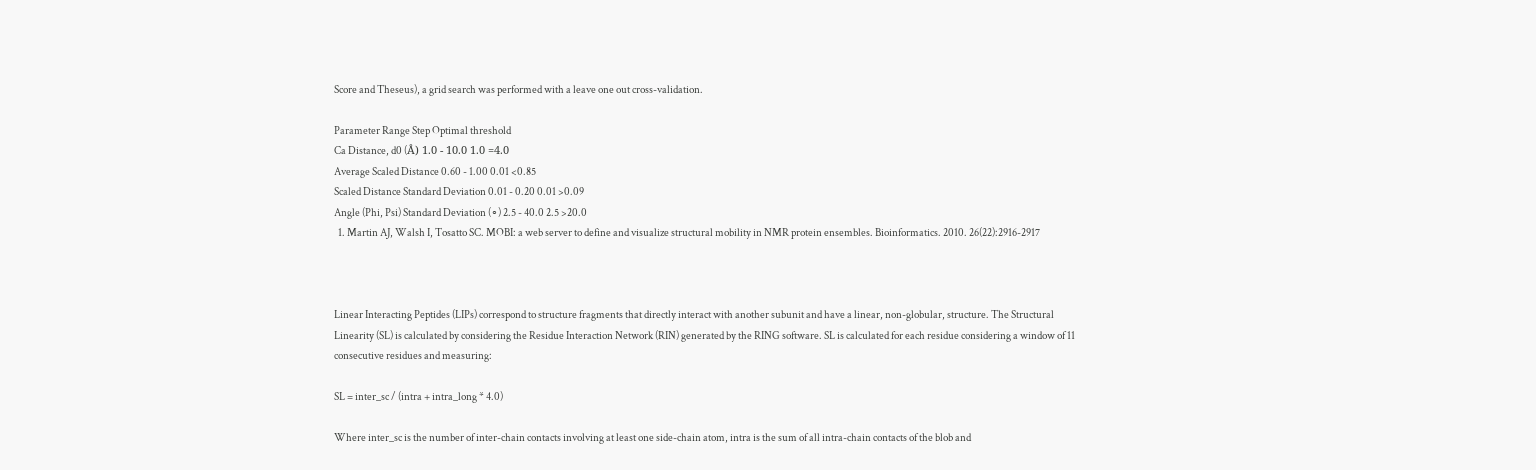Score and Theseus), a grid search was performed with a leave one out cross-validation.

Parameter Range Step Optimal threshold
Ca Distance, d0 (Å) 1.0 - 10.0 1.0 =4.0
Average Scaled Distance 0.60 - 1.00 0.01 <0.85
Scaled Distance Standard Deviation 0.01 - 0.20 0.01 >0.09
Angle (Phi, Psi) Standard Deviation (∘) 2.5 - 40.0 2.5 >20.0
  1. Martin AJ, Walsh I, Tosatto SC. MOBI: a web server to define and visualize structural mobility in NMR protein ensembles. Bioinformatics. 2010. 26(22):2916-2917



Linear Interacting Peptides (LIPs) correspond to structure fragments that directly interact with another subunit and have a linear, non-globular, structure. The Structural Linearity (SL) is calculated by considering the Residue Interaction Network (RIN) generated by the RING software. SL is calculated for each residue considering a window of 11 consecutive residues and measuring:

SL = inter_sc / (intra + intra_long * 4.0)

Where inter_sc is the number of inter-chain contacts involving at least one side-chain atom, intra is the sum of all intra-chain contacts of the blob and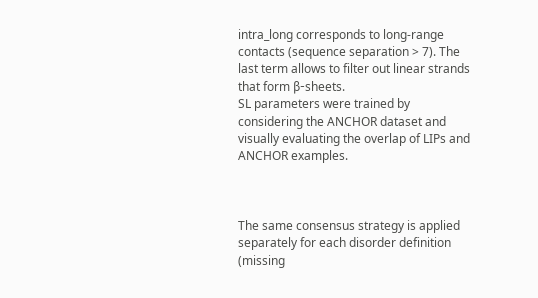intra_long corresponds to long-range contacts (sequence separation > 7). The last term allows to filter out linear strands that form β-sheets.
SL parameters were trained by considering the ANCHOR dataset and visually evaluating the overlap of LIPs and ANCHOR examples.



The same consensus strategy is applied separately for each disorder definition (missing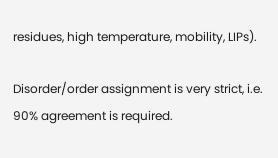residues, high temperature, mobility, LIPs).

Disorder/order assignment is very strict, i.e. 90% agreement is required.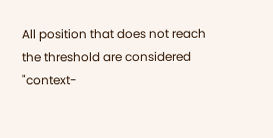All position that does not reach the threshold are considered "context-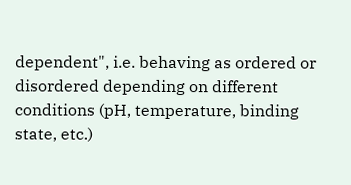dependent", i.e. behaving as ordered or disordered depending on different conditions (pH, temperature, binding state, etc.)